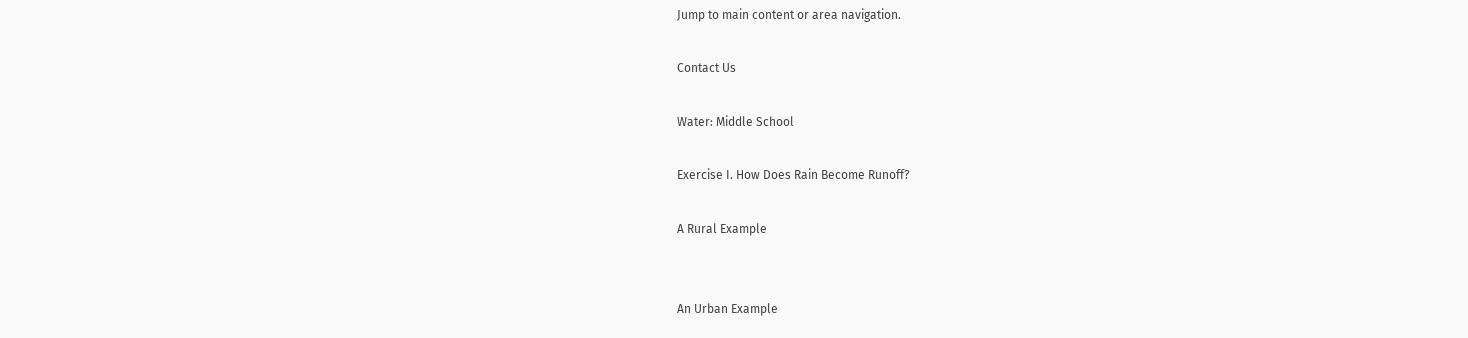Jump to main content or area navigation.

Contact Us

Water: Middle School

Exercise I. How Does Rain Become Runoff?

A Rural Example


An Urban Example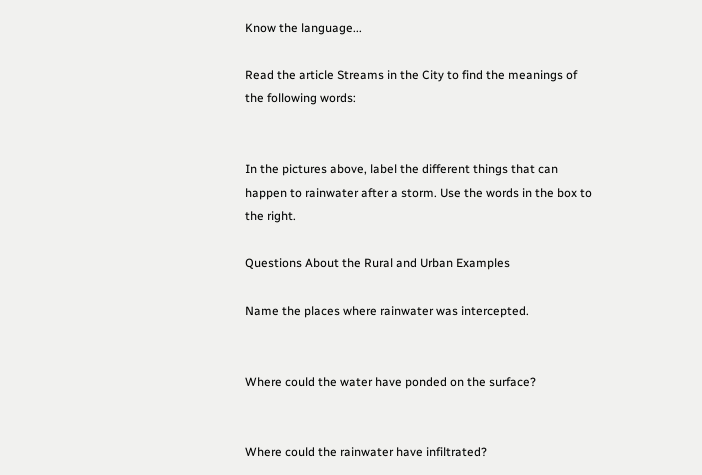Know the language...

Read the article Streams in the City to find the meanings of the following words:


In the pictures above, label the different things that can happen to rainwater after a storm. Use the words in the box to the right.

Questions About the Rural and Urban Examples

Name the places where rainwater was intercepted.


Where could the water have ponded on the surface?


Where could the rainwater have infiltrated?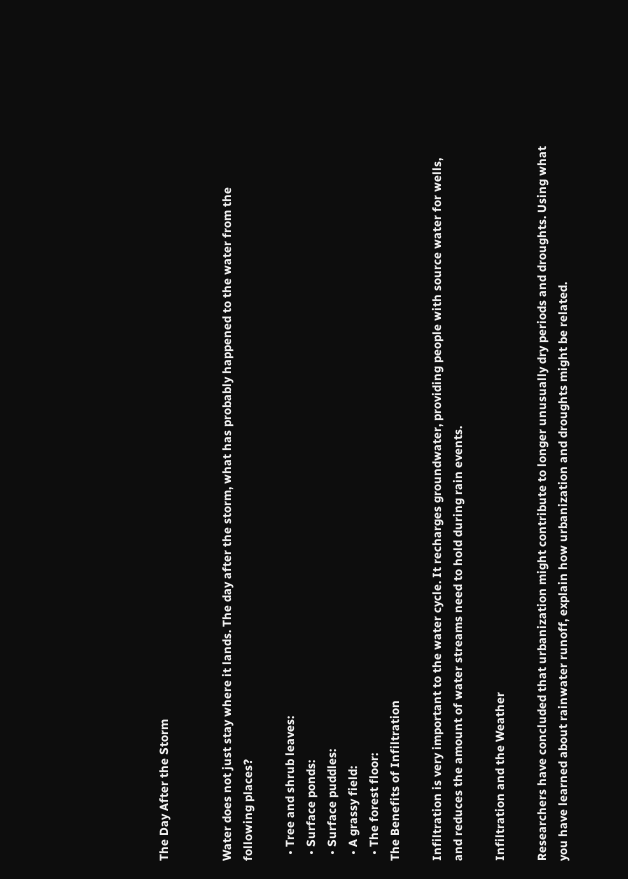The Day After the Storm


Water does not just stay where it lands. The day after the storm, what has probably happened to the water from the following places?

  • Tree and shrub leaves:
  • Surface ponds:
  • Surface puddles:
  • A grassy field:
  • The forest floor:
The Benefits of Infiltration

Infiltration is very important to the water cycle. It recharges groundwater, providing people with source water for wells, and reduces the amount of water streams need to hold during rain events.

Infiltration and the Weather

Researchers have concluded that urbanization might contribute to longer unusually dry periods and droughts. Using what you have learned about rainwater runoff, explain how urbanization and droughts might be related.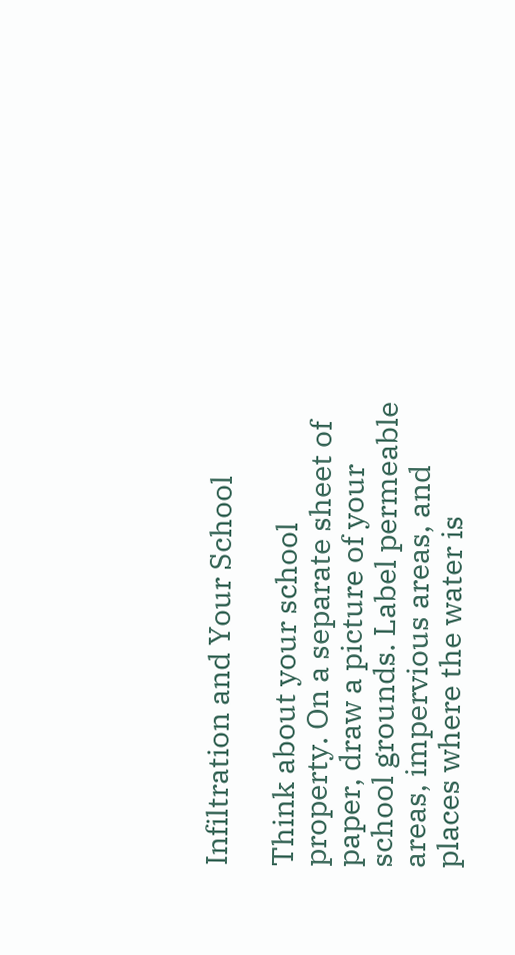Infiltration and Your School

Think about your school property. On a separate sheet of paper, draw a picture of your school grounds. Label permeable areas, impervious areas, and places where the water is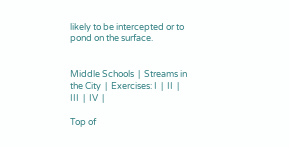likely to be intercepted or to pond on the surface.


Middle Schools  |  Streams in the City  |  Exercises: I  |  II  |  III  |  IV  |

Top of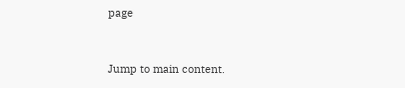page


Jump to main content.